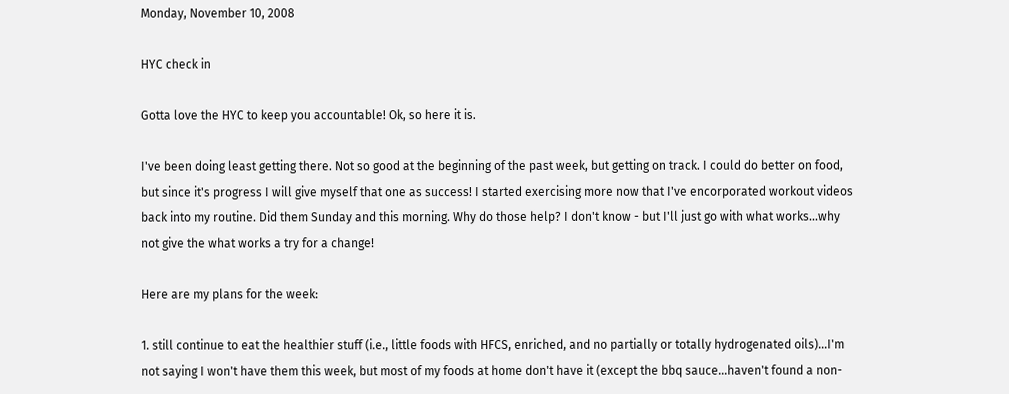Monday, November 10, 2008

HYC check in

Gotta love the HYC to keep you accountable! Ok, so here it is.

I've been doing least getting there. Not so good at the beginning of the past week, but getting on track. I could do better on food, but since it's progress I will give myself that one as success! I started exercising more now that I've encorporated workout videos back into my routine. Did them Sunday and this morning. Why do those help? I don't know - but I'll just go with what works...why not give the what works a try for a change!

Here are my plans for the week:

1. still continue to eat the healthier stuff (i.e., little foods with HFCS, enriched, and no partially or totally hydrogenated oils)...I'm not saying I won't have them this week, but most of my foods at home don't have it (except the bbq sauce...haven't found a non-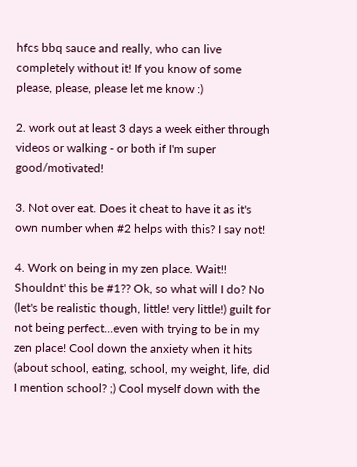hfcs bbq sauce and really, who can live completely without it! If you know of some please, please, please let me know :)

2. work out at least 3 days a week either through videos or walking - or both if I'm super good/motivated!

3. Not over eat. Does it cheat to have it as it's own number when #2 helps with this? I say not!

4. Work on being in my zen place. Wait!! Shouldnt' this be #1?? Ok, so what will I do? No (let's be realistic though, little! very little!) guilt for not being perfect...even with trying to be in my zen place! Cool down the anxiety when it hits (about school, eating, school, my weight, life, did I mention school? ;) Cool myself down with the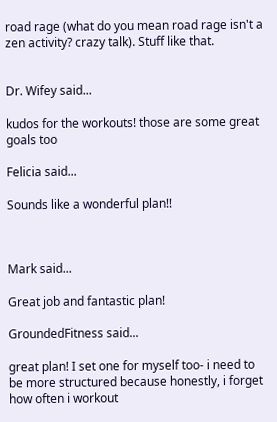road rage (what do you mean road rage isn't a zen activity? crazy talk). Stuff like that.


Dr. Wifey said...

kudos for the workouts! those are some great goals too

Felicia said...

Sounds like a wonderful plan!!



Mark said...

Great job and fantastic plan!

GroundedFitness said...

great plan! I set one for myself too- i need to be more structured because honestly, i forget how often i workout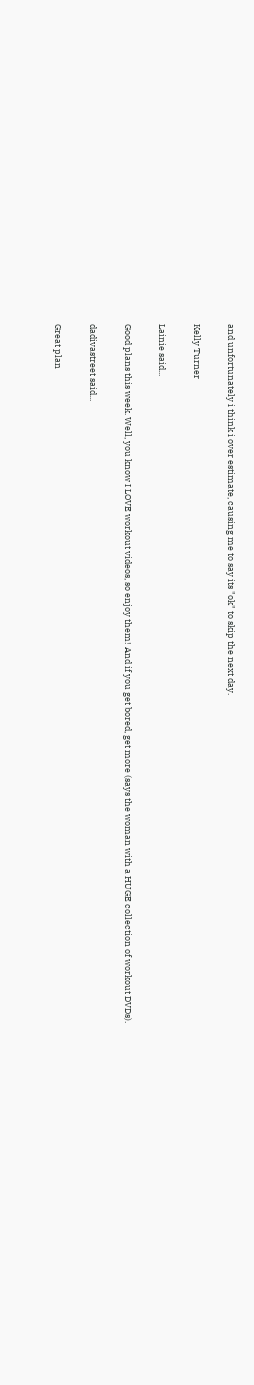and unfortunately i think i over estimate, causing me to say its "ok" to skip the next day.

Kelly Turner

Lainie said...

Good plans this week. Well, you know I LOVE workout videos, so enjoy them! And if you get bored, get more (says the woman with a HUGE collection of workout DVDs).

dadivastreet said...

Great plan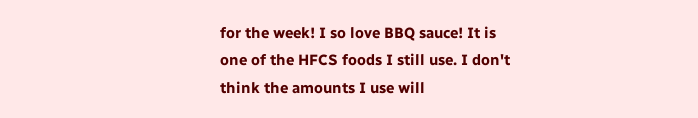for the week! I so love BBQ sauce! It is one of the HFCS foods I still use. I don't think the amounts I use will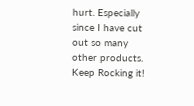hurt. Especially since I have cut out so many other products. Keep Rocking it!